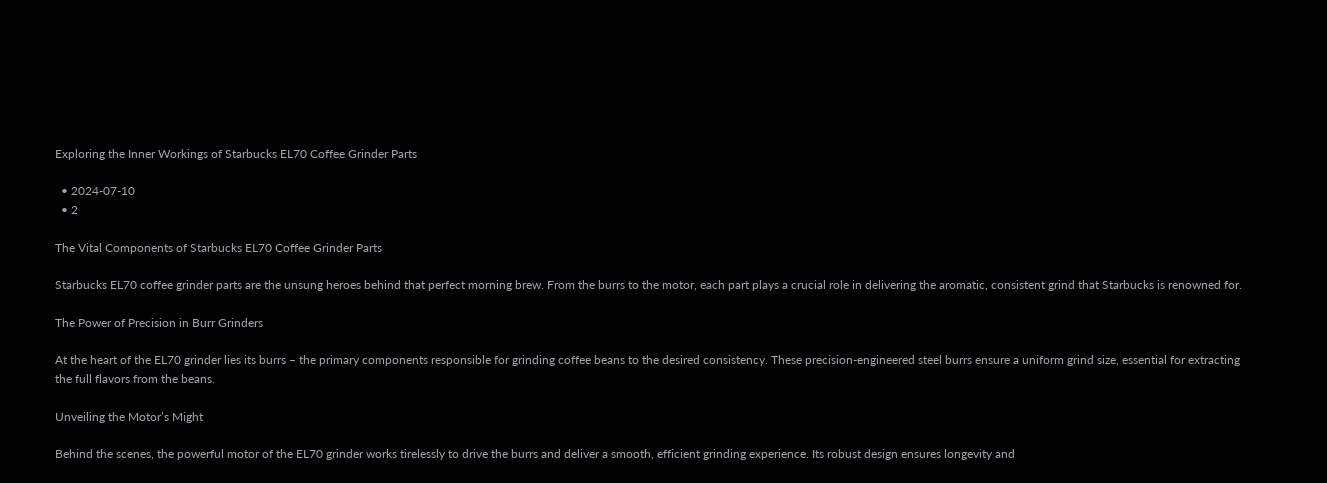Exploring the Inner Workings of Starbucks EL70 Coffee Grinder Parts

  • 2024-07-10
  • 2

The Vital Components of Starbucks EL70 Coffee Grinder Parts

Starbucks EL70 coffee grinder parts are the unsung heroes behind that perfect morning brew. From the burrs to the motor, each part plays a crucial role in delivering the aromatic, consistent grind that Starbucks is renowned for.

The Power of Precision in Burr Grinders

At the heart of the EL70 grinder lies its burrs – the primary components responsible for grinding coffee beans to the desired consistency. These precision-engineered steel burrs ensure a uniform grind size, essential for extracting the full flavors from the beans.

Unveiling the Motor’s Might

Behind the scenes, the powerful motor of the EL70 grinder works tirelessly to drive the burrs and deliver a smooth, efficient grinding experience. Its robust design ensures longevity and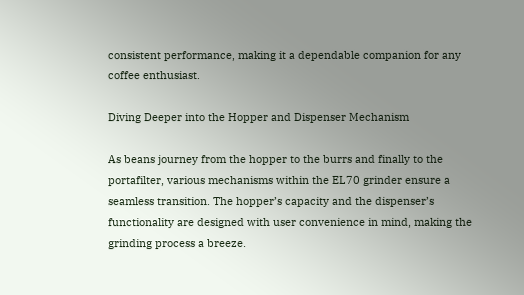consistent performance, making it a dependable companion for any coffee enthusiast.

Diving Deeper into the Hopper and Dispenser Mechanism

As beans journey from the hopper to the burrs and finally to the portafilter, various mechanisms within the EL70 grinder ensure a seamless transition. The hopper’s capacity and the dispenser’s functionality are designed with user convenience in mind, making the grinding process a breeze.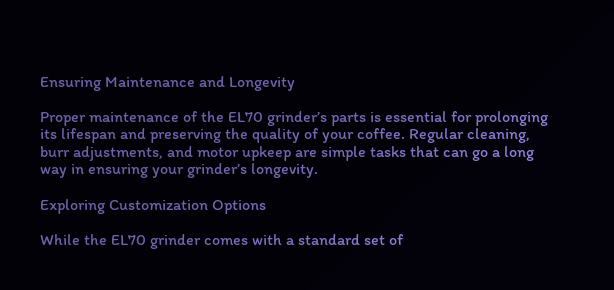Ensuring Maintenance and Longevity

Proper maintenance of the EL70 grinder’s parts is essential for prolonging its lifespan and preserving the quality of your coffee. Regular cleaning, burr adjustments, and motor upkeep are simple tasks that can go a long way in ensuring your grinder’s longevity.

Exploring Customization Options

While the EL70 grinder comes with a standard set of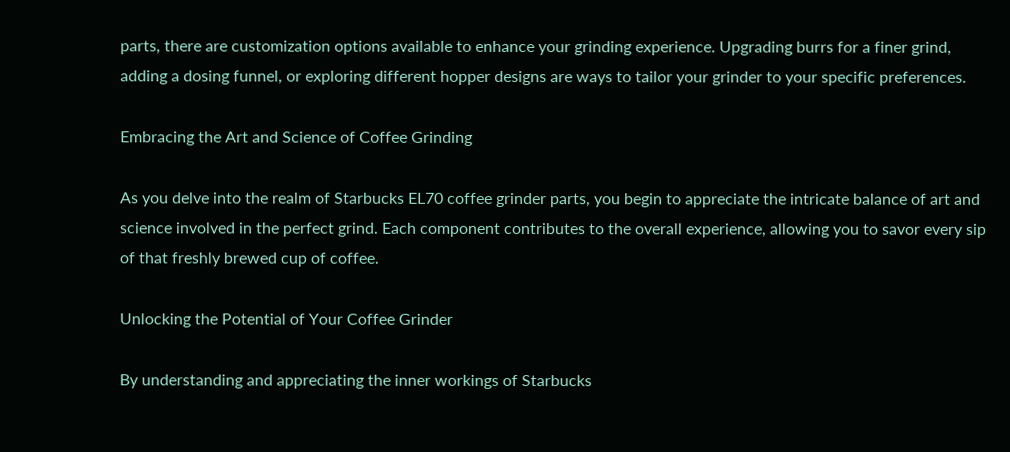parts, there are customization options available to enhance your grinding experience. Upgrading burrs for a finer grind, adding a dosing funnel, or exploring different hopper designs are ways to tailor your grinder to your specific preferences.

Embracing the Art and Science of Coffee Grinding

As you delve into the realm of Starbucks EL70 coffee grinder parts, you begin to appreciate the intricate balance of art and science involved in the perfect grind. Each component contributes to the overall experience, allowing you to savor every sip of that freshly brewed cup of coffee.

Unlocking the Potential of Your Coffee Grinder

By understanding and appreciating the inner workings of Starbucks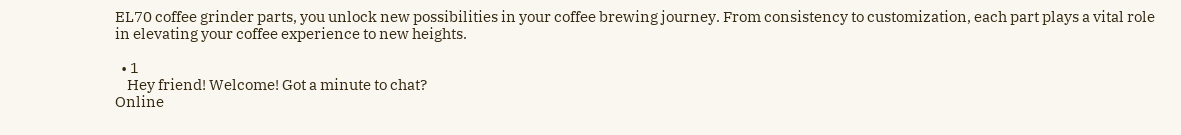EL70 coffee grinder parts, you unlock new possibilities in your coffee brewing journey. From consistency to customization, each part plays a vital role in elevating your coffee experience to new heights.

  • 1
    Hey friend! Welcome! Got a minute to chat?
Online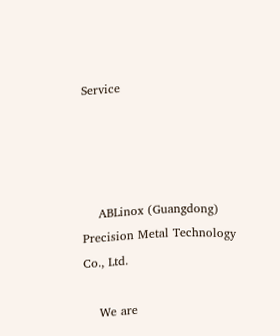Service




    ABLinox (Guangdong) Precision Metal Technology Co., Ltd.

    We are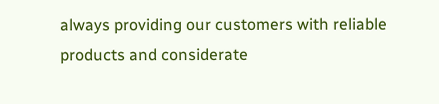always providing our customers with reliable products and considerate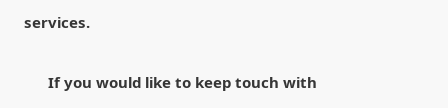services.

      If you would like to keep touch with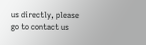us directly, please go to contact us